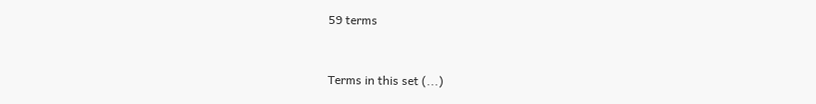59 terms



Terms in this set (...)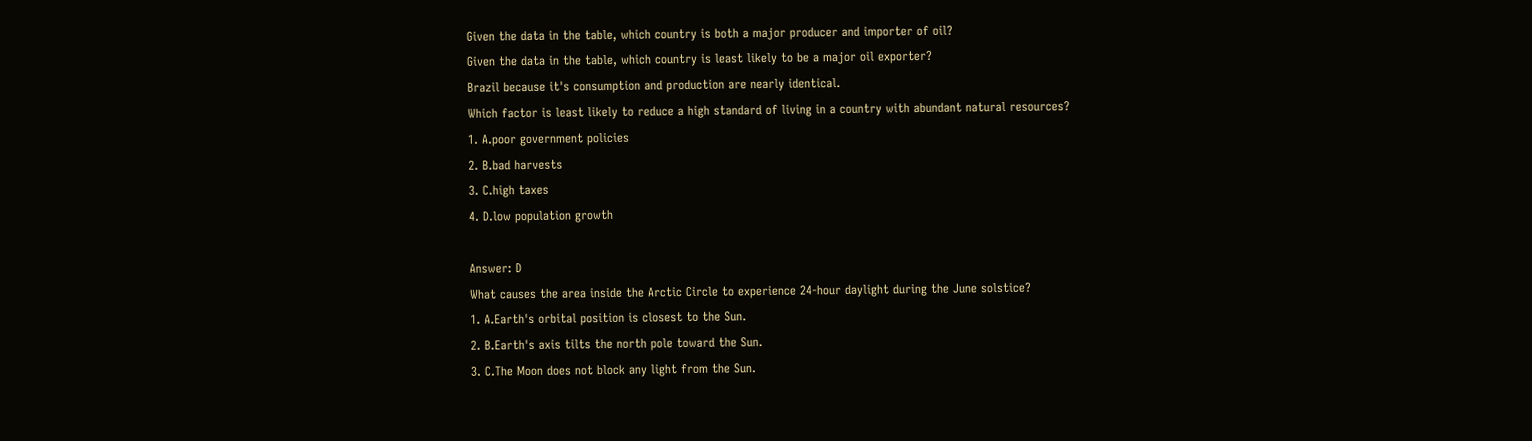Given the data in the table, which country is both a major producer and importer of oil?
Given the data in the table, which country is least likely to be a major oil exporter?
Brazil because it's consumption and production are nearly identical.
Which factor is least likely to reduce a high standard of living in a country with abundant natural resources?
1. A.poor government policies
2. B.bad harvests
3. C.high taxes
4. D.low population growth

Answer: D
What causes the area inside the Arctic Circle to experience 24-hour daylight during the June solstice?
1. A.Earth's orbital position is closest to the Sun.
2. B.Earth's axis tilts the north pole toward the Sun.
3. C.The Moon does not block any light from the Sun.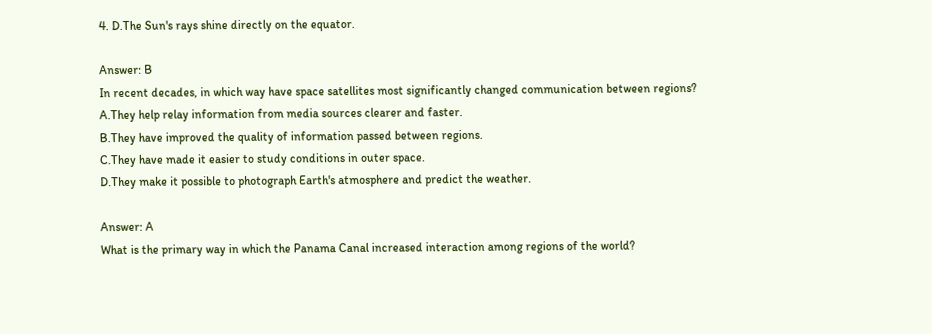4. D.The Sun's rays shine directly on the equator.

Answer: B
In recent decades, in which way have space satellites most significantly changed communication between regions?
A.They help relay information from media sources clearer and faster.
B.They have improved the quality of information passed between regions.
C.They have made it easier to study conditions in outer space.
D.They make it possible to photograph Earth's atmosphere and predict the weather.

Answer: A
What is the primary way in which the Panama Canal increased interaction among regions of the world?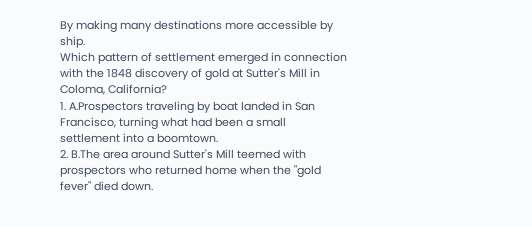By making many destinations more accessible by ship.
Which pattern of settlement emerged in connection with the 1848 discovery of gold at Sutter's Mill in Coloma, California?
1. A.Prospectors traveling by boat landed in San Francisco, turning what had been a small settlement into a boomtown.
2. B.The area around Sutter's Mill teemed with prospectors who returned home when the "gold fever" died down.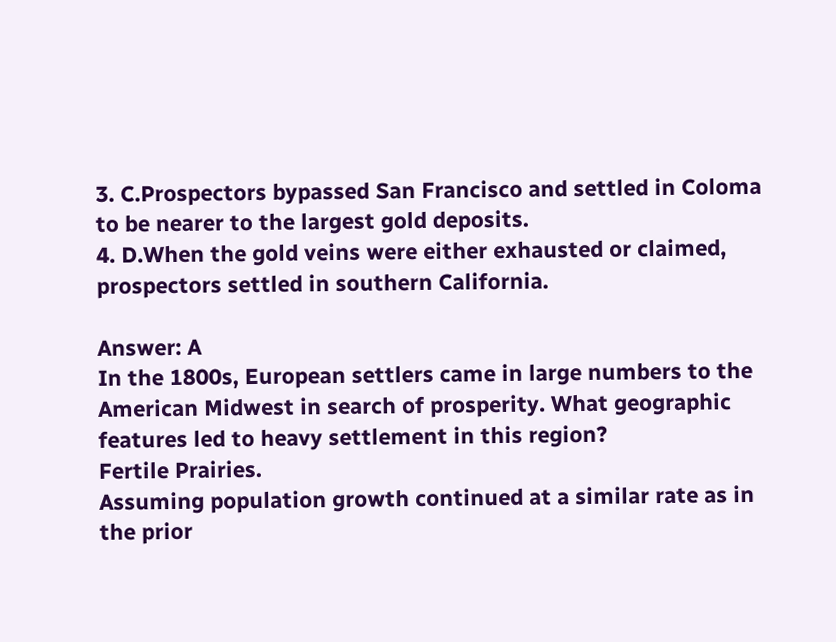3. C.Prospectors bypassed San Francisco and settled in Coloma to be nearer to the largest gold deposits.
4. D.When the gold veins were either exhausted or claimed, prospectors settled in southern California.

Answer: A
In the 1800s, European settlers came in large numbers to the American Midwest in search of prosperity. What geographic features led to heavy settlement in this region?
Fertile Prairies.
Assuming population growth continued at a similar rate as in the prior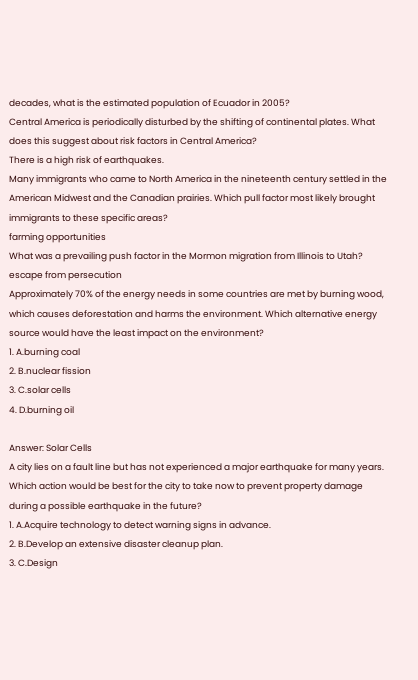decades, what is the estimated population of Ecuador in 2005?
Central America is periodically disturbed by the shifting of continental plates. What does this suggest about risk factors in Central America?
There is a high risk of earthquakes.
Many immigrants who came to North America in the nineteenth century settled in the American Midwest and the Canadian prairies. Which pull factor most likely brought immigrants to these specific areas?
farming opportunities
What was a prevailing push factor in the Mormon migration from Illinois to Utah?
escape from persecution
Approximately 70% of the energy needs in some countries are met by burning wood, which causes deforestation and harms the environment. Which alternative energy source would have the least impact on the environment?
1. A.burning coal
2. B.nuclear fission
3. C.solar cells
4. D.burning oil

Answer: Solar Cells
A city lies on a fault line but has not experienced a major earthquake for many years. Which action would be best for the city to take now to prevent property damage during a possible earthquake in the future?
1. A.Acquire technology to detect warning signs in advance.
2. B.Develop an extensive disaster cleanup plan.
3. C.Design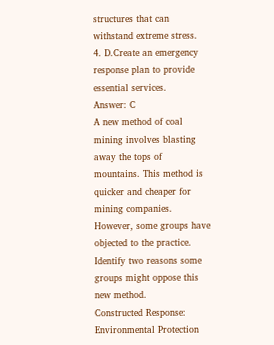structures that can withstand extreme stress.
4. D.Create an emergency response plan to provide essential services.
Answer: C
A new method of coal mining involves blasting away the tops of mountains. This method is quicker and cheaper for mining companies. However, some groups have objected to the practice. Identify two reasons some groups might oppose this new method.
Constructed Response:
Environmental Protection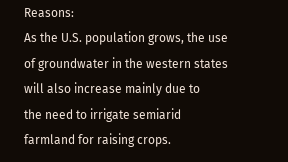Reasons:
As the U.S. population grows, the use of groundwater in the western states will also increase mainly due to
the need to irrigate semiarid farmland for raising crops.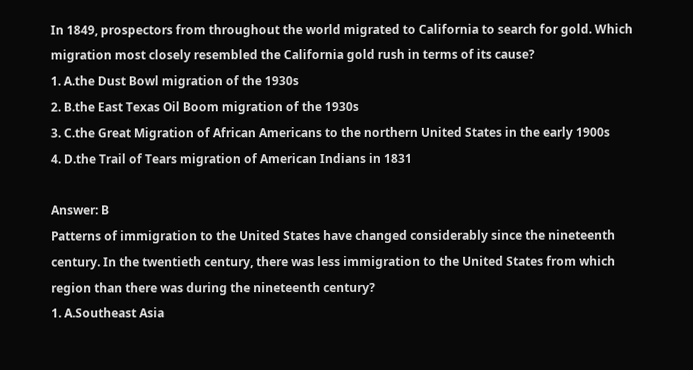In 1849, prospectors from throughout the world migrated to California to search for gold. Which migration most closely resembled the California gold rush in terms of its cause?
1. A.the Dust Bowl migration of the 1930s
2. B.the East Texas Oil Boom migration of the 1930s
3. C.the Great Migration of African Americans to the northern United States in the early 1900s
4. D.the Trail of Tears migration of American Indians in 1831

Answer: B
Patterns of immigration to the United States have changed considerably since the nineteenth century. In the twentieth century, there was less immigration to the United States from which region than there was during the nineteenth century?
1. A.Southeast Asia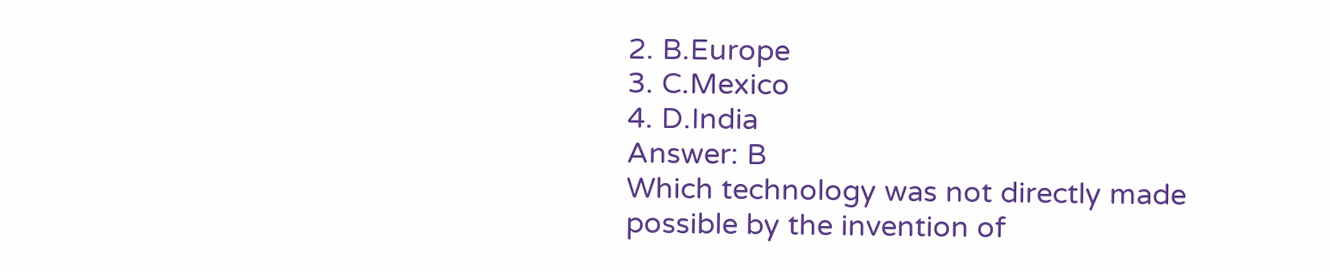2. B.Europe
3. C.Mexico
4. D.India
Answer: B
Which technology was not directly made possible by the invention of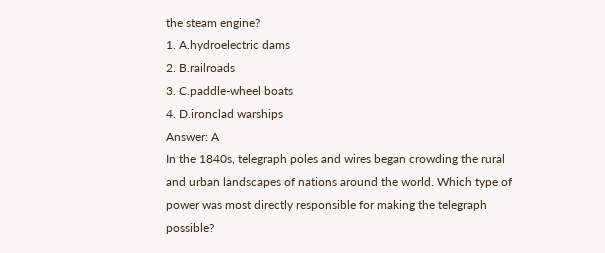the steam engine?
1. A.hydroelectric dams
2. B.railroads
3. C.paddle-wheel boats
4. D.ironclad warships
Answer: A
In the 1840s, telegraph poles and wires began crowding the rural and urban landscapes of nations around the world. Which type of power was most directly responsible for making the telegraph possible?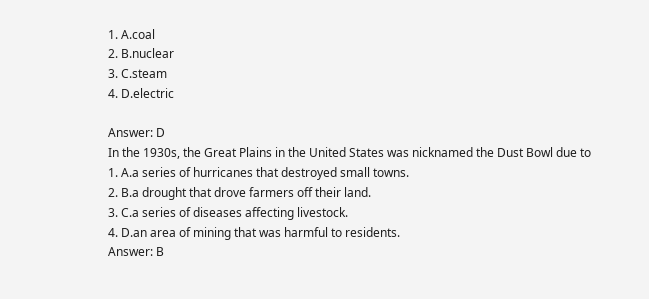1. A.coal
2. B.nuclear
3. C.steam
4. D.electric

Answer: D
In the 1930s, the Great Plains in the United States was nicknamed the Dust Bowl due to
1. A.a series of hurricanes that destroyed small towns.
2. B.a drought that drove farmers off their land.
3. C.a series of diseases affecting livestock.
4. D.an area of mining that was harmful to residents.
Answer: B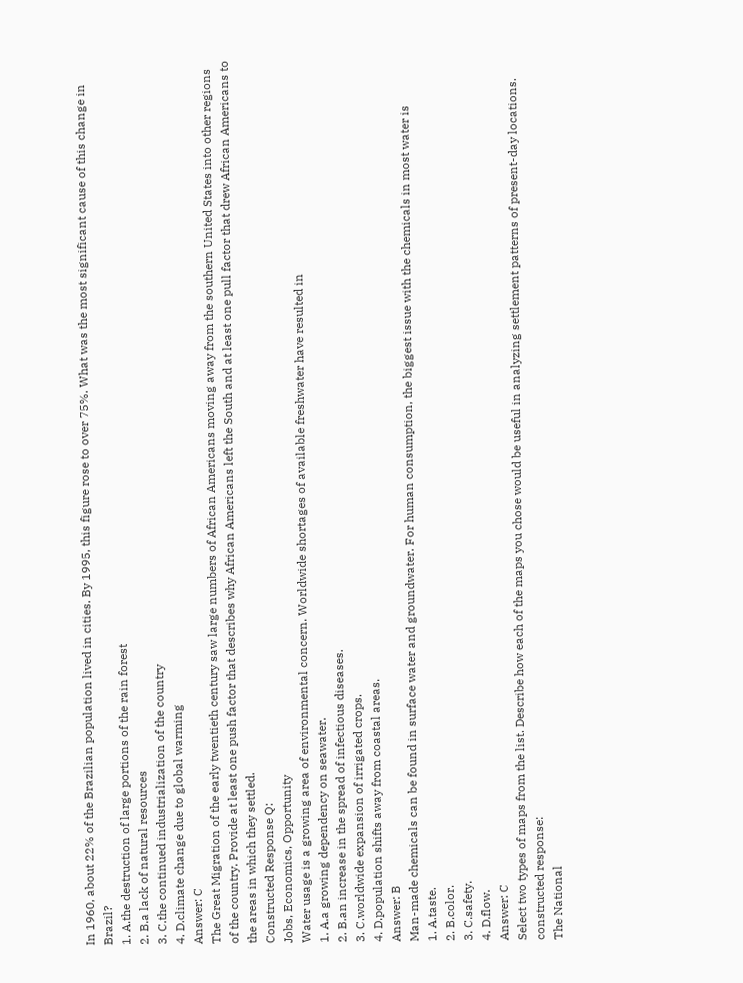In 1960, about 22% of the Brazilian population lived in cities. By 1995, this figure rose to over 75%. What was the most significant cause of this change in Brazil?
1. A.the destruction of large portions of the rain forest
2. B.a lack of natural resources
3. C.the continued industrialization of the country
4. D.climate change due to global warming
Answer: C
The Great Migration of the early twentieth century saw large numbers of African Americans moving away from the southern United States into other regions of the country. Provide at least one push factor that describes why African Americans left the South and at least one pull factor that drew African Americans to the areas in which they settled.
Constructed Response Q:
Jobs, Economics, Opportunity
Water usage is a growing area of environmental concern. Worldwide shortages of available freshwater have resulted in
1. A.a growing dependency on seawater.
2. B.an increase in the spread of infectious diseases.
3. C.worldwide expansion of irrigated crops.
4. D.population shifts away from coastal areas.
Answer: B
Man-made chemicals can be found in surface water and groundwater. For human consumption, the biggest issue with the chemicals in most water is
1. A.taste.
2. B.color.
3. C.safety.
4. D.flow.
Answer: C
Select two types of maps from the list. Describe how each of the maps you chose would be useful in analyzing settlement patterns of present-day locations.
constructed response:
The National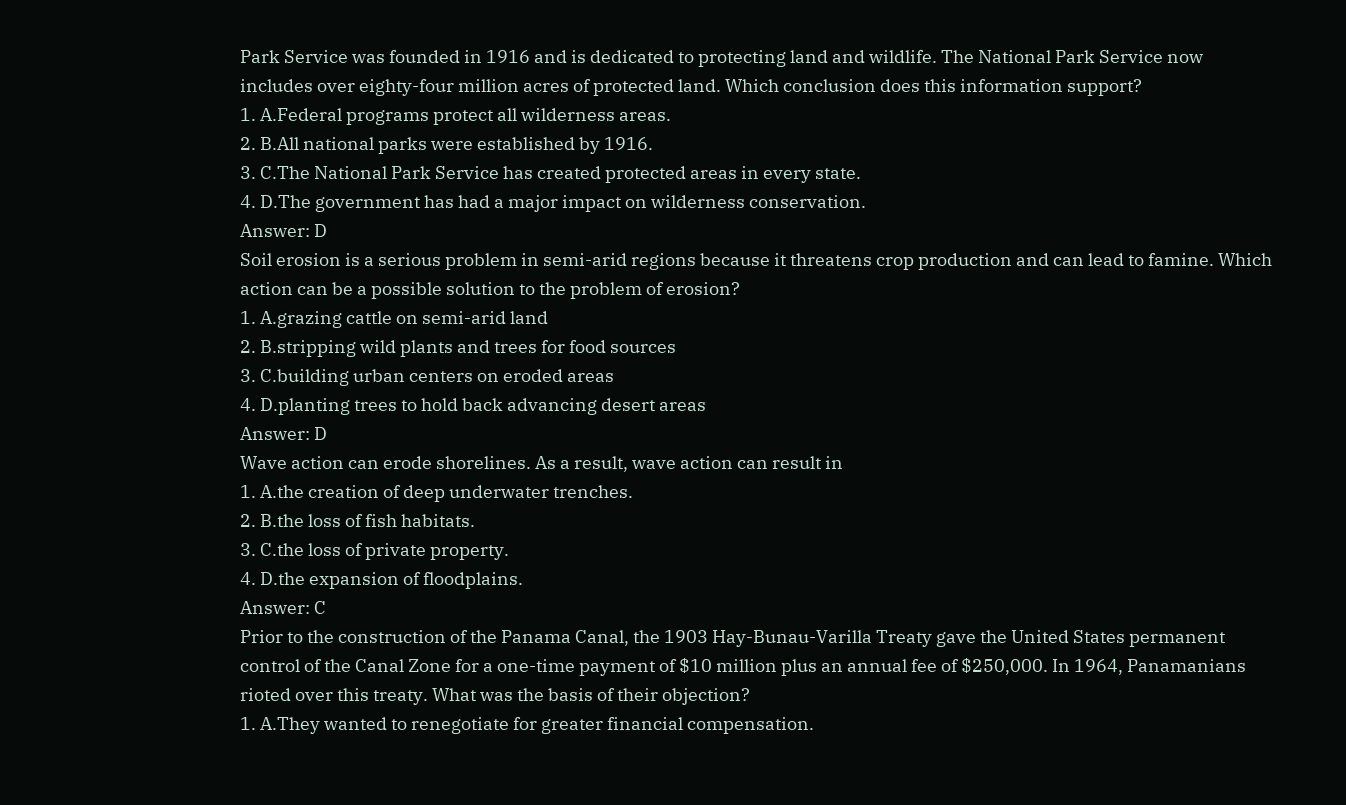Park Service was founded in 1916 and is dedicated to protecting land and wildlife. The National Park Service now includes over eighty-four million acres of protected land. Which conclusion does this information support?
1. A.Federal programs protect all wilderness areas.
2. B.All national parks were established by 1916.
3. C.The National Park Service has created protected areas in every state.
4. D.The government has had a major impact on wilderness conservation.
Answer: D
Soil erosion is a serious problem in semi-arid regions because it threatens crop production and can lead to famine. Which action can be a possible solution to the problem of erosion?
1. A.grazing cattle on semi-arid land
2. B.stripping wild plants and trees for food sources
3. C.building urban centers on eroded areas
4. D.planting trees to hold back advancing desert areas
Answer: D
Wave action can erode shorelines. As a result, wave action can result in
1. A.the creation of deep underwater trenches.
2. B.the loss of fish habitats.
3. C.the loss of private property.
4. D.the expansion of floodplains.
Answer: C
Prior to the construction of the Panama Canal, the 1903 Hay-Bunau-Varilla Treaty gave the United States permanent control of the Canal Zone for a one-time payment of $10 million plus an annual fee of $250,000. In 1964, Panamanians rioted over this treaty. What was the basis of their objection?
1. A.They wanted to renegotiate for greater financial compensation.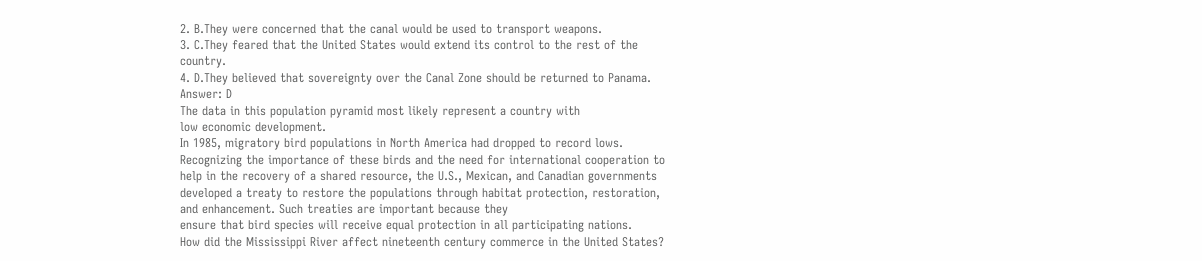2. B.They were concerned that the canal would be used to transport weapons.
3. C.They feared that the United States would extend its control to the rest of the country.
4. D.They believed that sovereignty over the Canal Zone should be returned to Panama.
Answer: D
The data in this population pyramid most likely represent a country with
low economic development.
In 1985, migratory bird populations in North America had dropped to record lows. Recognizing the importance of these birds and the need for international cooperation to help in the recovery of a shared resource, the U.S., Mexican, and Canadian governments developed a treaty to restore the populations through habitat protection, restoration, and enhancement. Such treaties are important because they
ensure that bird species will receive equal protection in all participating nations.
How did the Mississippi River affect nineteenth century commerce in the United States?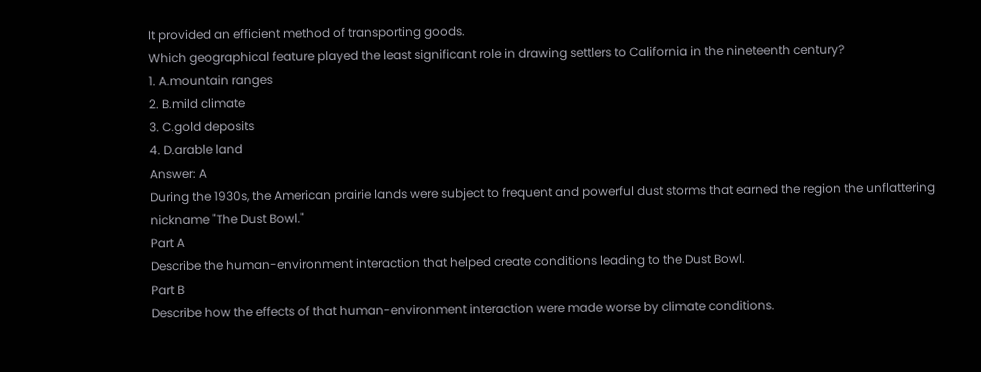It provided an efficient method of transporting goods.
Which geographical feature played the least significant role in drawing settlers to California in the nineteenth century?
1. A.mountain ranges
2. B.mild climate
3. C.gold deposits
4. D.arable land
Answer: A
During the 1930s, the American prairie lands were subject to frequent and powerful dust storms that earned the region the unflattering nickname "The Dust Bowl."
Part A
Describe the human-environment interaction that helped create conditions leading to the Dust Bowl.
Part B
Describe how the effects of that human-environment interaction were made worse by climate conditions.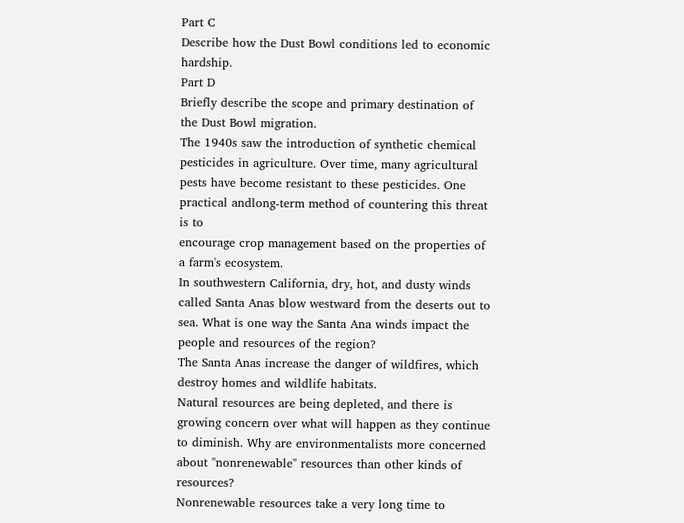Part C
Describe how the Dust Bowl conditions led to economic hardship.
Part D
Briefly describe the scope and primary destination of the Dust Bowl migration.
The 1940s saw the introduction of synthetic chemical pesticides in agriculture. Over time, many agricultural pests have become resistant to these pesticides. One practical andlong-term method of countering this threat is to
encourage crop management based on the properties of a farm's ecosystem.
In southwestern California, dry, hot, and dusty winds called Santa Anas blow westward from the deserts out to sea. What is one way the Santa Ana winds impact the people and resources of the region?
The Santa Anas increase the danger of wildfires, which destroy homes and wildlife habitats.
Natural resources are being depleted, and there is growing concern over what will happen as they continue to diminish. Why are environmentalists more concerned about "nonrenewable" resources than other kinds of resources?
Nonrenewable resources take a very long time to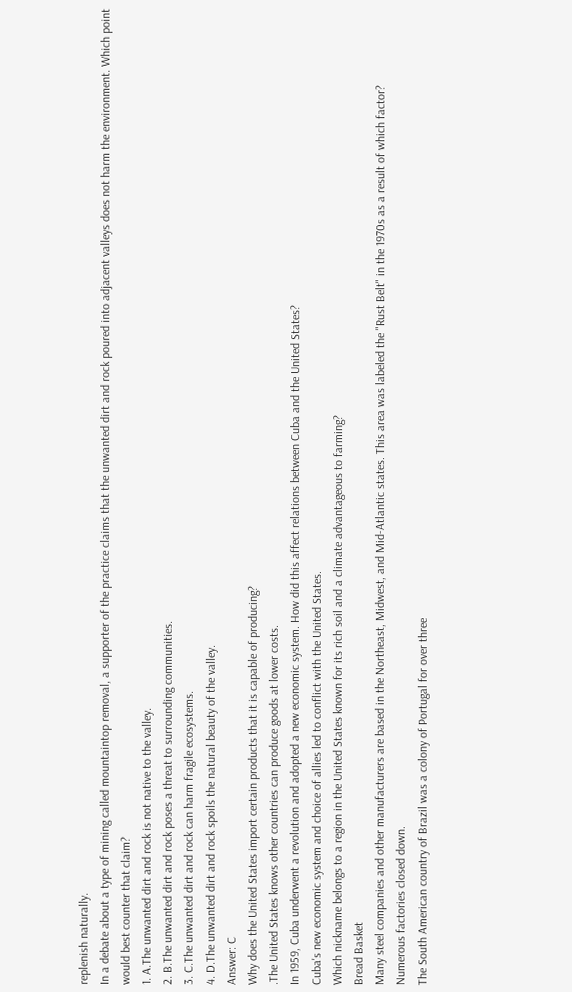replenish naturally.
In a debate about a type of mining called mountaintop removal, a supporter of the practice claims that the unwanted dirt and rock poured into adjacent valleys does not harm the environment. Which point would best counter that claim?
1. A.The unwanted dirt and rock is not native to the valley.
2. B.The unwanted dirt and rock poses a threat to surrounding communities.
3. C.The unwanted dirt and rock can harm fragile ecosystems.
4. D.The unwanted dirt and rock spoils the natural beauty of the valley.
Answer: C
Why does the United States import certain products that it is capable of producing?
.The United States knows other countries can produce goods at lower costs.
In 1959, Cuba underwent a revolution and adopted a new economic system. How did this affect relations between Cuba and the United States?
Cuba's new economic system and choice of allies led to conflict with the United States.
Which nickname belongs to a region in the United States known for its rich soil and a climate advantageous to farming?
Bread Basket
Many steel companies and other manufacturers are based in the Northeast, Midwest, and Mid-Atlantic states. This area was labeled the "Rust Belt" in the 1970s as a result of which factor?
Numerous factories closed down.
The South American country of Brazil was a colony of Portugal for over three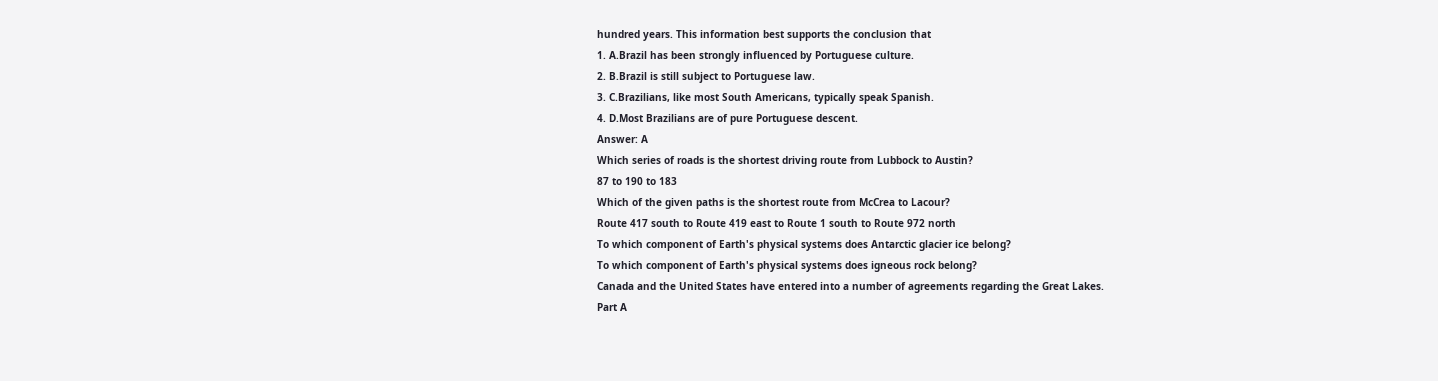hundred years. This information best supports the conclusion that
1. A.Brazil has been strongly influenced by Portuguese culture.
2. B.Brazil is still subject to Portuguese law.
3. C.Brazilians, like most South Americans, typically speak Spanish.
4. D.Most Brazilians are of pure Portuguese descent.
Answer: A
Which series of roads is the shortest driving route from Lubbock to Austin?
87 to 190 to 183
Which of the given paths is the shortest route from McCrea to Lacour?
Route 417 south to Route 419 east to Route 1 south to Route 972 north
To which component of Earth's physical systems does Antarctic glacier ice belong?
To which component of Earth's physical systems does igneous rock belong?
Canada and the United States have entered into a number of agreements regarding the Great Lakes.
Part A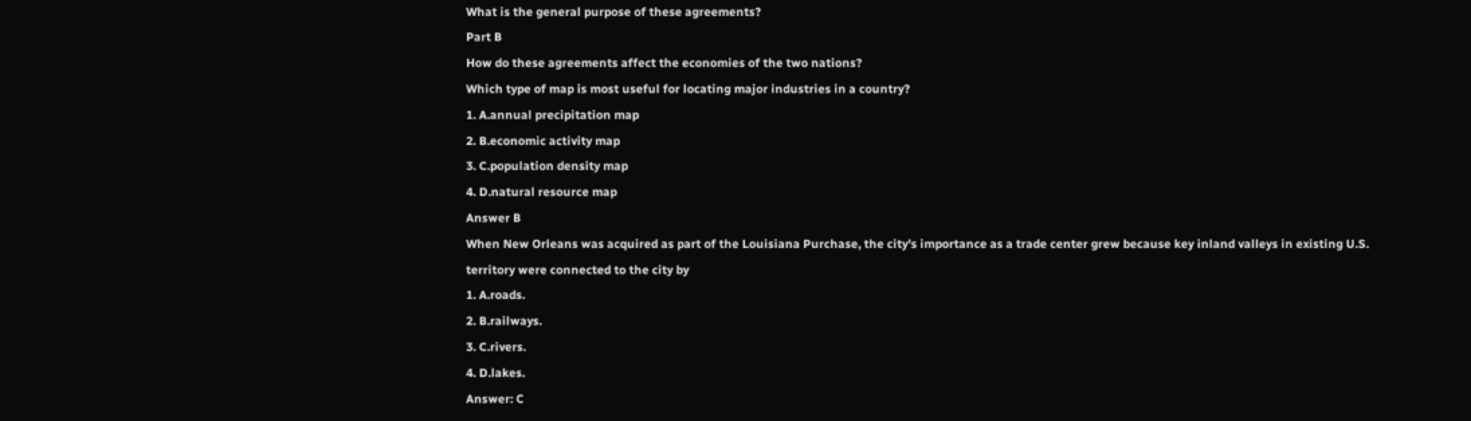What is the general purpose of these agreements?
Part B
How do these agreements affect the economies of the two nations?
Which type of map is most useful for locating major industries in a country?
1. A.annual precipitation map
2. B.economic activity map
3. C.population density map
4. D.natural resource map
Answer B
When New Orleans was acquired as part of the Louisiana Purchase, the city's importance as a trade center grew because key inland valleys in existing U.S. territory were connected to the city by
1. A.roads.
2. B.railways.
3. C.rivers.
4. D.lakes.
Answer: C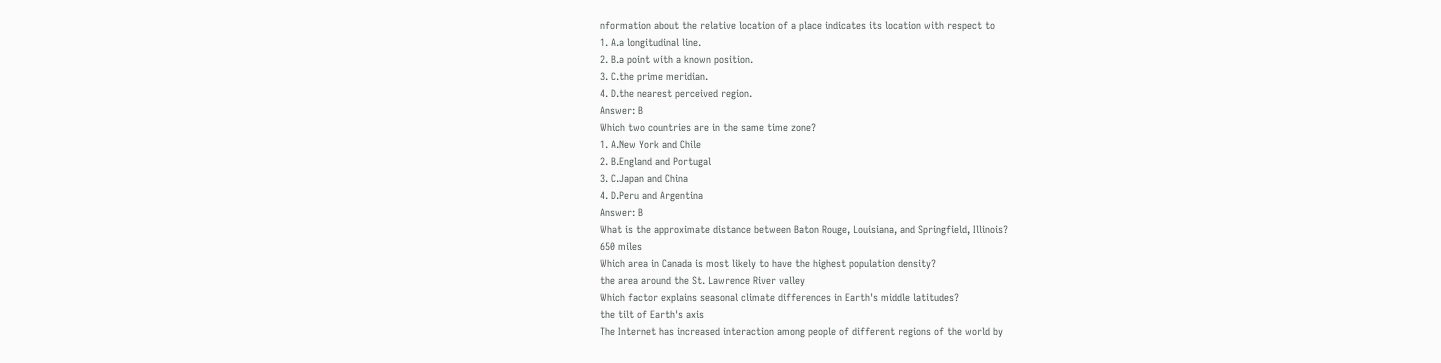nformation about the relative location of a place indicates its location with respect to
1. A.a longitudinal line.
2. B.a point with a known position.
3. C.the prime meridian.
4. D.the nearest perceived region.
Answer: B
Which two countries are in the same time zone?
1. A.New York and Chile
2. B.England and Portugal
3. C.Japan and China
4. D.Peru and Argentina
Answer: B
What is the approximate distance between Baton Rouge, Louisiana, and Springfield, Illinois?
650 miles
Which area in Canada is most likely to have the highest population density?
the area around the St. Lawrence River valley
Which factor explains seasonal climate differences in Earth's middle latitudes?
the tilt of Earth's axis
The Internet has increased interaction among people of different regions of the world by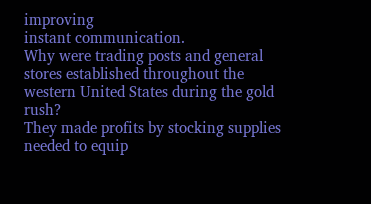improving
instant communication.
Why were trading posts and general stores established throughout the western United States during the gold rush?
They made profits by stocking supplies needed to equip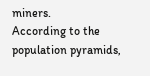miners.
According to the population pyramids,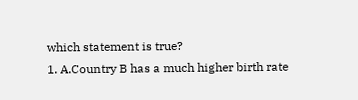which statement is true?
1. A.Country B has a much higher birth rate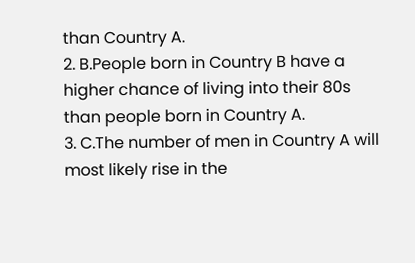than Country A.
2. B.People born in Country B have a higher chance of living into their 80s than people born in Country A.
3. C.The number of men in Country A will most likely rise in the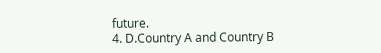future.
4. D.Country A and Country B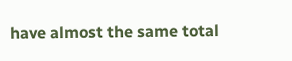have almost the same total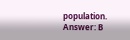population.
Answer: B